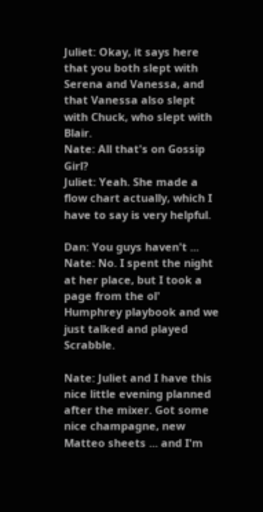Juliet: Okay, it says here that you both slept with Serena and Vanessa, and that Vanessa also slept with Chuck, who slept with Blair.
Nate: All that's on Gossip Girl?
Juliet: Yeah. She made a flow chart actually, which I have to say is very helpful.

Dan: You guys haven't ...
Nate: No. I spent the night at her place, but I took a page from the ol' Humphrey playbook and we just talked and played Scrabble.

Nate: Juliet and I have this nice little evening planned after the mixer. Got some nice champagne, new Matteo sheets ... and I'm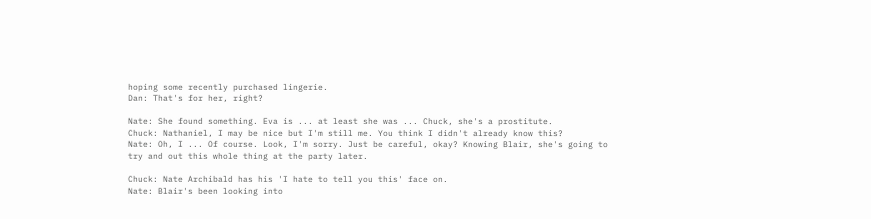hoping some recently purchased lingerie.
Dan: That's for her, right?

Nate: She found something. Eva is ... at least she was ... Chuck, she's a prostitute.
Chuck: Nathaniel, I may be nice but I'm still me. You think I didn't already know this?
Nate: Oh, I ... Of course. Look, I'm sorry. Just be careful, okay? Knowing Blair, she's going to try and out this whole thing at the party later.

Chuck: Nate Archibald has his 'I hate to tell you this' face on.
Nate: Blair's been looking into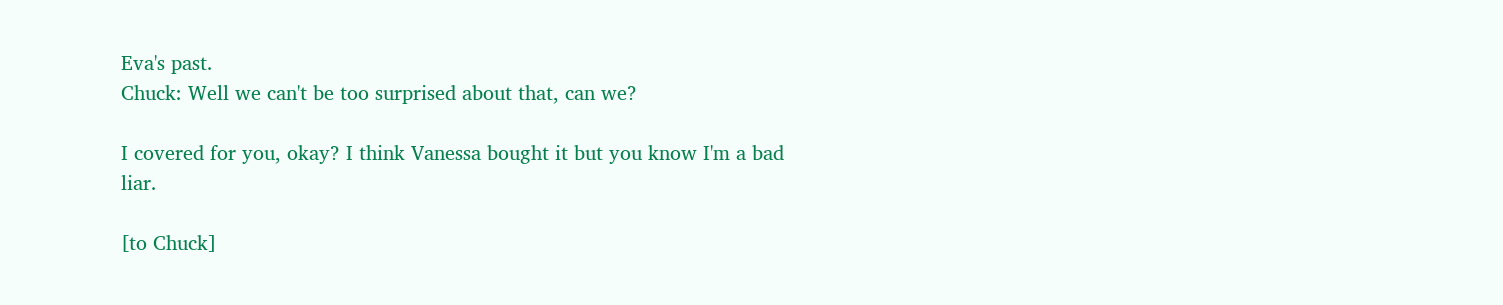Eva's past.
Chuck: Well we can't be too surprised about that, can we?

I covered for you, okay? I think Vanessa bought it but you know I'm a bad liar.

[to Chuck]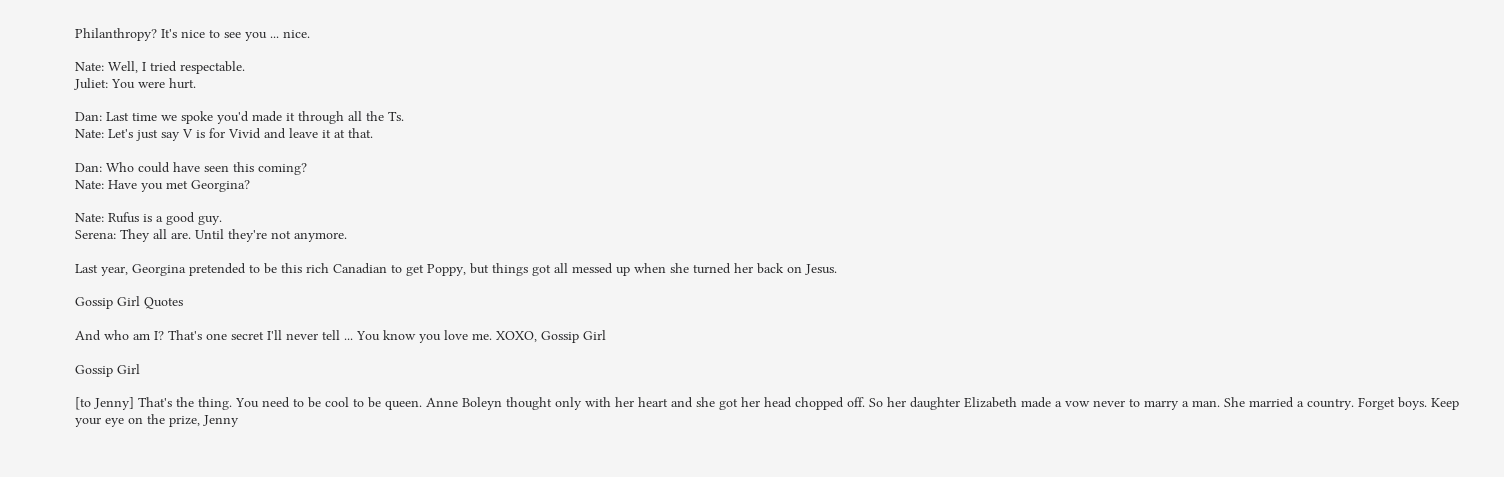Philanthropy? It's nice to see you ... nice.

Nate: Well, I tried respectable.
Juliet: You were hurt.

Dan: Last time we spoke you'd made it through all the Ts.
Nate: Let's just say V is for Vivid and leave it at that.

Dan: Who could have seen this coming?
Nate: Have you met Georgina?

Nate: Rufus is a good guy.
Serena: They all are. Until they're not anymore.

Last year, Georgina pretended to be this rich Canadian to get Poppy, but things got all messed up when she turned her back on Jesus.

Gossip Girl Quotes

And who am I? That's one secret I'll never tell ... You know you love me. XOXO, Gossip Girl

Gossip Girl

[to Jenny] That's the thing. You need to be cool to be queen. Anne Boleyn thought only with her heart and she got her head chopped off. So her daughter Elizabeth made a vow never to marry a man. She married a country. Forget boys. Keep your eye on the prize, Jenny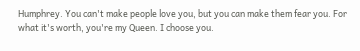Humphrey. You can't make people love you, but you can make them fear you. For what it's worth, you're my Queen. I choose you.